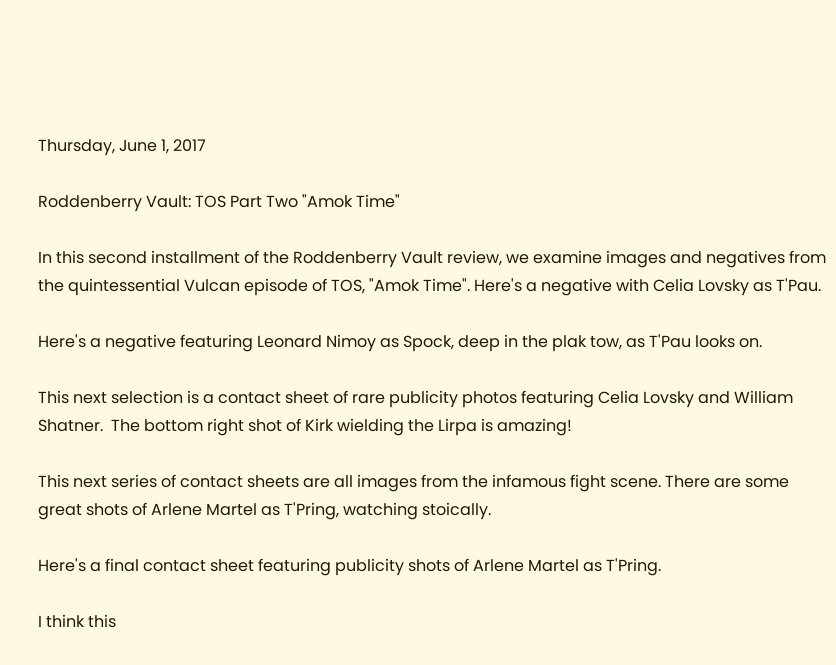Thursday, June 1, 2017

Roddenberry Vault: TOS Part Two "Amok Time"

In this second installment of the Roddenberry Vault review, we examine images and negatives from the quintessential Vulcan episode of TOS, "Amok Time". Here's a negative with Celia Lovsky as T'Pau.

Here's a negative featuring Leonard Nimoy as Spock, deep in the plak tow, as T'Pau looks on.

This next selection is a contact sheet of rare publicity photos featuring Celia Lovsky and William Shatner.  The bottom right shot of Kirk wielding the Lirpa is amazing!

This next series of contact sheets are all images from the infamous fight scene. There are some great shots of Arlene Martel as T'Pring, watching stoically.

Here's a final contact sheet featuring publicity shots of Arlene Martel as T'Pring.

I think this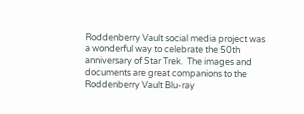Roddenberry Vault social media project was a wonderful way to celebrate the 50th anniversary of Star Trek.  The images and documents are great companions to the Roddenberry Vault Blu-ray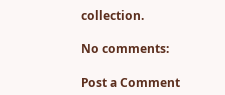collection.

No comments:

Post a Comment